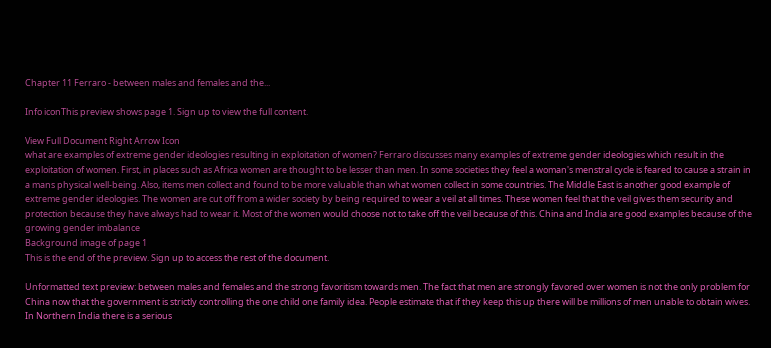Chapter 11 Ferraro - between males and females and the...

Info iconThis preview shows page 1. Sign up to view the full content.

View Full Document Right Arrow Icon
what are examples of extreme gender ideologies resulting in exploitation of women? Ferraro discusses many examples of extreme gender ideologies which result in the exploitation of women. First, in places such as Africa women are thought to be lesser than men. In some societies they feel a woman's menstral cycle is feared to cause a strain in a mans physical well-being. Also, items men collect and found to be more valuable than what women collect in some countries. The Middle East is another good example of extreme gender ideologies. The women are cut off from a wider society by being required to wear a veil at all times. These women feel that the veil gives them security and protection because they have always had to wear it. Most of the women would choose not to take off the veil because of this. China and India are good examples because of the growing gender imbalance
Background image of page 1
This is the end of the preview. Sign up to access the rest of the document.

Unformatted text preview: between males and females and the strong favoritism towards men. The fact that men are strongly favored over women is not the only problem for China now that the government is strictly controlling the one child one family idea. People estimate that if they keep this up there will be millions of men unable to obtain wives. In Northern India there is a serious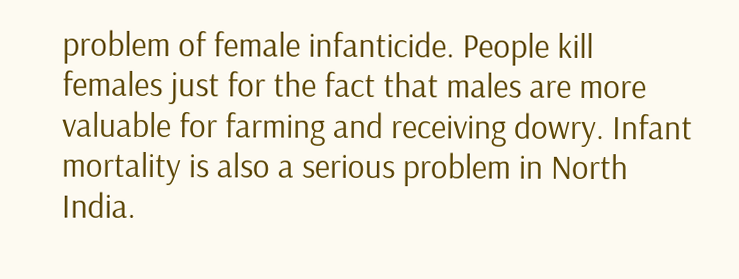problem of female infanticide. People kill females just for the fact that males are more valuable for farming and receiving dowry. Infant mortality is also a serious problem in North India.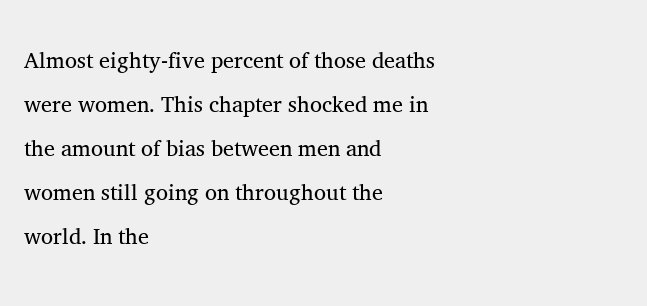Almost eighty-five percent of those deaths were women. This chapter shocked me in the amount of bias between men and women still going on throughout the world. In the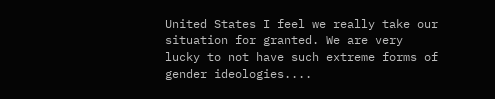United States I feel we really take our situation for granted. We are very lucky to not have such extreme forms of gender ideologies....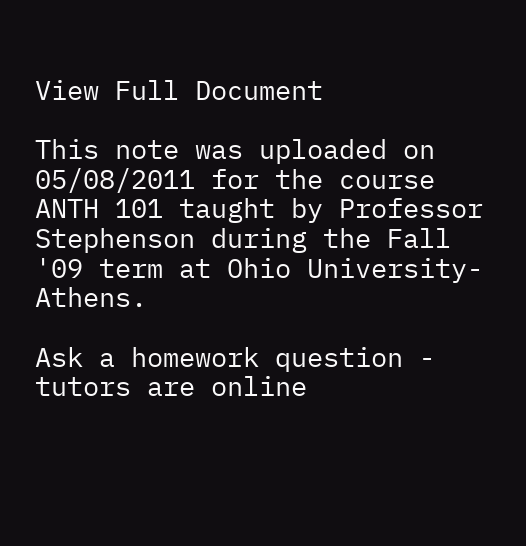View Full Document

This note was uploaded on 05/08/2011 for the course ANTH 101 taught by Professor Stephenson during the Fall '09 term at Ohio University- Athens.

Ask a homework question - tutors are online